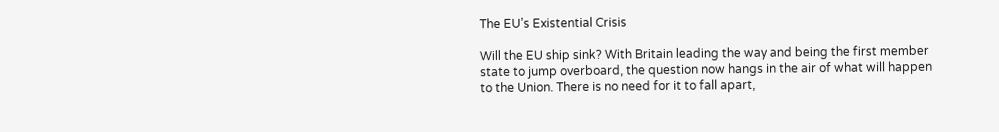The EU’s Existential Crisis

Will the EU ship sink? With Britain leading the way and being the first member state to jump overboard, the question now hangs in the air of what will happen to the Union. There is no need for it to fall apart,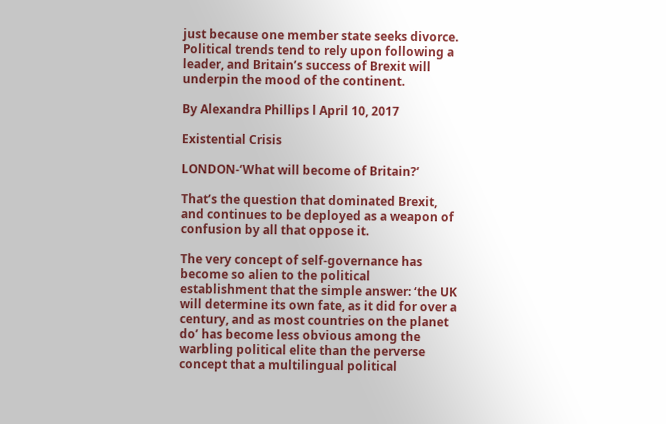just because one member state seeks divorce. Political trends tend to rely upon following a leader, and Britain’s success of Brexit will underpin the mood of the continent.

By Alexandra Phillips l April 10, 2017

Existential Crisis

LONDON-‘What will become of Britain?’

That’s the question that dominated Brexit, and continues to be deployed as a weapon of confusion by all that oppose it.

The very concept of self-governance has become so alien to the political establishment that the simple answer: ‘the UK will determine its own fate, as it did for over a century, and as most countries on the planet do’ has become less obvious among the warbling political elite than the perverse concept that a multilingual political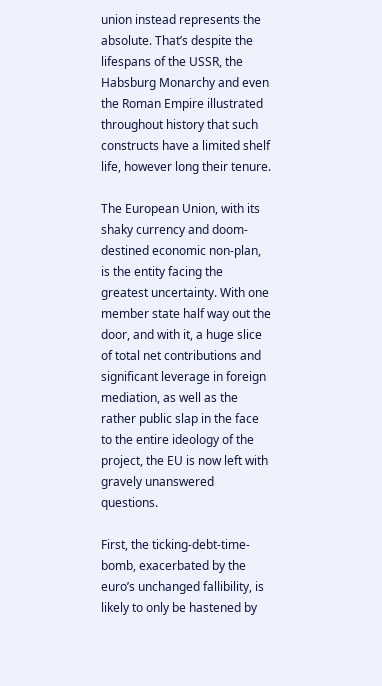union instead represents the absolute. That’s despite the lifespans of the USSR, the Habsburg Monarchy and even the Roman Empire illustrated throughout history that such constructs have a limited shelf life, however long their tenure.

The European Union, with its shaky currency and doom-destined economic non-plan, is the entity facing the greatest uncertainty. With one member state half way out the door, and with it, a huge slice of total net contributions and significant leverage in foreign mediation, as well as the rather public slap in the face to the entire ideology of the project, the EU is now left with gravely unanswered questions.

First, the ticking-debt-time-bomb, exacerbated by the euro’s unchanged fallibility, is likely to only be hastened by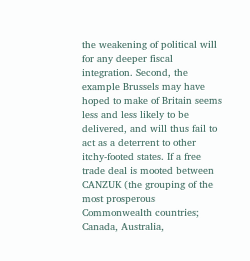the weakening of political will for any deeper fiscal integration. Second, the example Brussels may have hoped to make of Britain seems less and less likely to be delivered, and will thus fail to act as a deterrent to other itchy-footed states. If a free trade deal is mooted between CANZUK (the grouping of the most prosperous Commonwealth countries; Canada, Australia,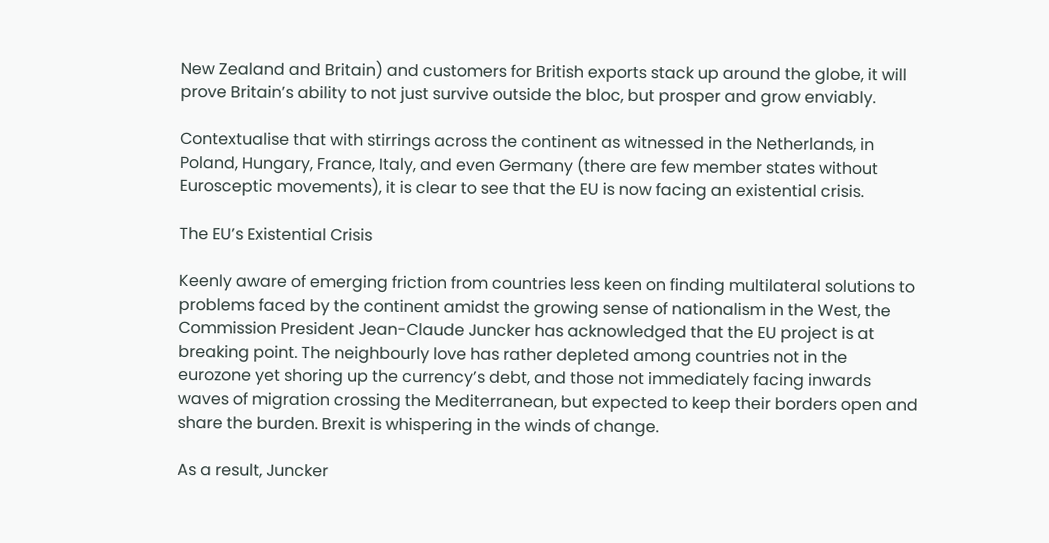New Zealand and Britain) and customers for British exports stack up around the globe, it will prove Britain’s ability to not just survive outside the bloc, but prosper and grow enviably.

Contextualise that with stirrings across the continent as witnessed in the Netherlands, in Poland, Hungary, France, Italy, and even Germany (there are few member states without Eurosceptic movements), it is clear to see that the EU is now facing an existential crisis.

The EU’s Existential Crisis

Keenly aware of emerging friction from countries less keen on finding multilateral solutions to problems faced by the continent amidst the growing sense of nationalism in the West, the Commission President Jean-Claude Juncker has acknowledged that the EU project is at breaking point. The neighbourly love has rather depleted among countries not in the eurozone yet shoring up the currency’s debt, and those not immediately facing inwards waves of migration crossing the Mediterranean, but expected to keep their borders open and share the burden. Brexit is whispering in the winds of change.

As a result, Juncker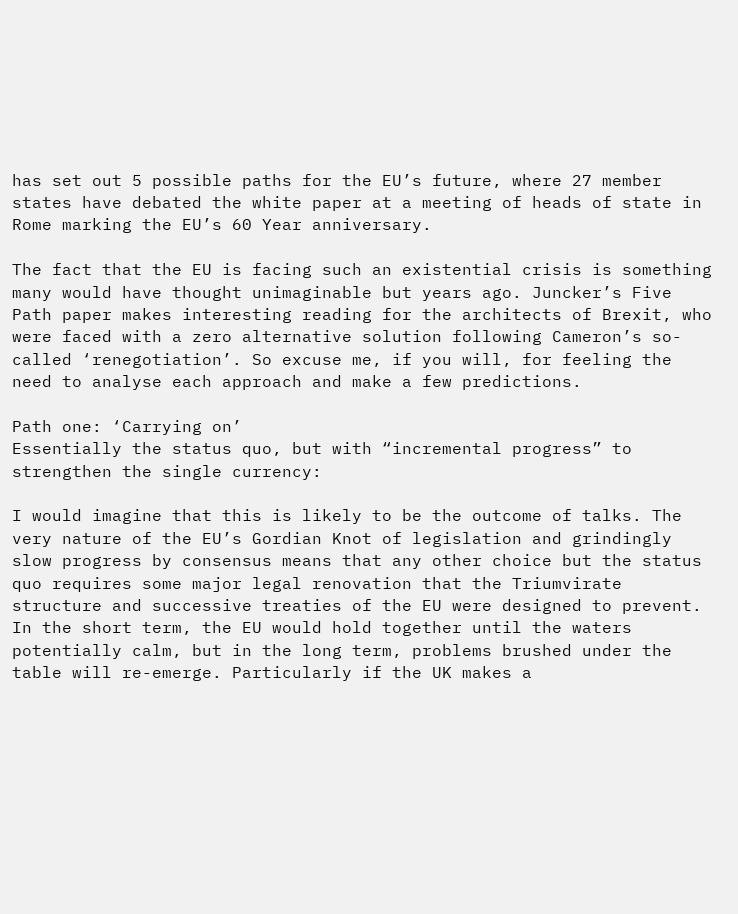has set out 5 possible paths for the EU’s future, where 27 member states have debated the white paper at a meeting of heads of state in Rome marking the EU’s 60 Year anniversary.

The fact that the EU is facing such an existential crisis is something many would have thought unimaginable but years ago. Juncker’s Five Path paper makes interesting reading for the architects of Brexit, who were faced with a zero alternative solution following Cameron’s so-called ‘renegotiation’. So excuse me, if you will, for feeling the need to analyse each approach and make a few predictions.

Path one: ‘Carrying on’
Essentially the status quo, but with “incremental progress” to strengthen the single currency:

I would imagine that this is likely to be the outcome of talks. The very nature of the EU’s Gordian Knot of legislation and grindingly slow progress by consensus means that any other choice but the status quo requires some major legal renovation that the Triumvirate structure and successive treaties of the EU were designed to prevent. In the short term, the EU would hold together until the waters potentially calm, but in the long term, problems brushed under the table will re-emerge. Particularly if the UK makes a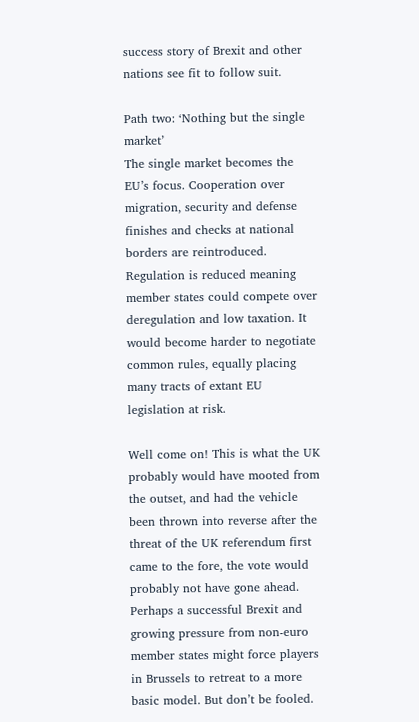success story of Brexit and other nations see fit to follow suit.

Path two: ‘Nothing but the single market’
The single market becomes the EU’s focus. Cooperation over migration, security and defense finishes and checks at national borders are reintroduced. Regulation is reduced meaning member states could compete over deregulation and low taxation. It would become harder to negotiate common rules, equally placing many tracts of extant EU legislation at risk.

Well come on! This is what the UK probably would have mooted from the outset, and had the vehicle been thrown into reverse after the threat of the UK referendum first came to the fore, the vote would probably not have gone ahead. Perhaps a successful Brexit and growing pressure from non-euro member states might force players in Brussels to retreat to a more basic model. But don’t be fooled.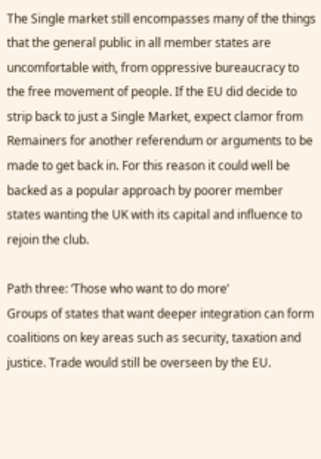The Single market still encompasses many of the things that the general public in all member states are uncomfortable with, from oppressive bureaucracy to the free movement of people. If the EU did decide to strip back to just a Single Market, expect clamor from Remainers for another referendum or arguments to be made to get back in. For this reason it could well be backed as a popular approach by poorer member states wanting the UK with its capital and influence to rejoin the club.

Path three: ‘Those who want to do more’
Groups of states that want deeper integration can form coalitions on key areas such as security, taxation and justice. Trade would still be overseen by the EU.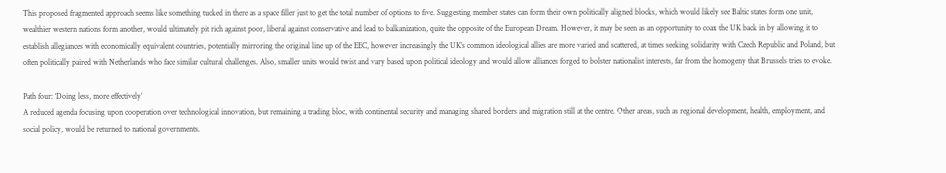This proposed fragmented approach seems like something tucked in there as a space filler just to get the total number of options to five. Suggesting member states can form their own politically aligned blocks, which would likely see Baltic states form one unit, wealthier western nations form another, would ultimately pit rich against poor, liberal against conservative and lead to balkanization, quite the opposite of the European Dream. However, it may be seen as an opportunity to coax the UK back in by allowing it to establish allegiances with economically equivalent countries, potentially mirroring the original line up of the EEC, however increasingly the UK’s common ideological allies are more varied and scattered, at times seeking solidarity with Czech Republic and Poland, but often politically paired with Netherlands who face similar cultural challenges. Also, smaller units would twist and vary based upon political ideology and would allow alliances forged to bolster nationalist interests, far from the homogeny that Brussels tries to evoke.

Path four: ‘Doing less, more effectively’
A reduced agenda focusing upon cooperation over technological innovation, but remaining a trading bloc, with continental security and managing shared borders and migration still at the centre. Other areas, such as regional development, health, employment, and social policy, would be returned to national governments.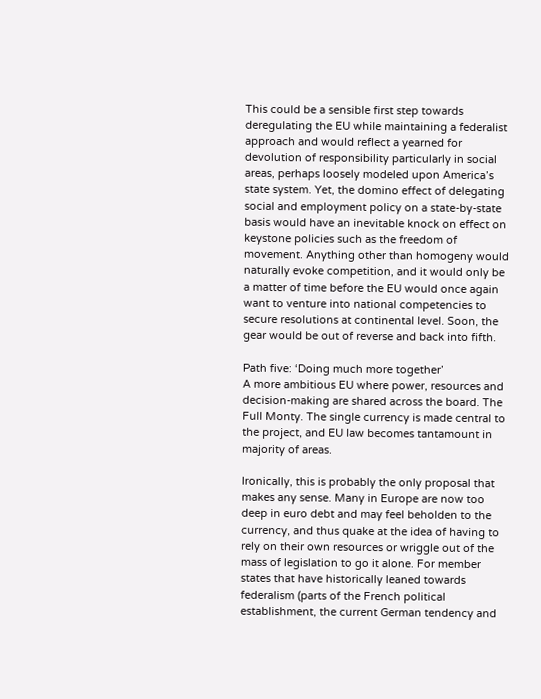This could be a sensible first step towards deregulating the EU while maintaining a federalist approach and would reflect a yearned for devolution of responsibility particularly in social areas, perhaps loosely modeled upon America’s state system. Yet, the domino effect of delegating social and employment policy on a state-by-state basis would have an inevitable knock on effect on keystone policies such as the freedom of movement. Anything other than homogeny would naturally evoke competition, and it would only be a matter of time before the EU would once again want to venture into national competencies to secure resolutions at continental level. Soon, the gear would be out of reverse and back into fifth.

Path five: ‘Doing much more together’
A more ambitious EU where power, resources and decision-making are shared across the board. The Full Monty. The single currency is made central to the project, and EU law becomes tantamount in majority of areas.

Ironically, this is probably the only proposal that makes any sense. Many in Europe are now too deep in euro debt and may feel beholden to the currency, and thus quake at the idea of having to rely on their own resources or wriggle out of the mass of legislation to go it alone. For member states that have historically leaned towards federalism (parts of the French political establishment, the current German tendency and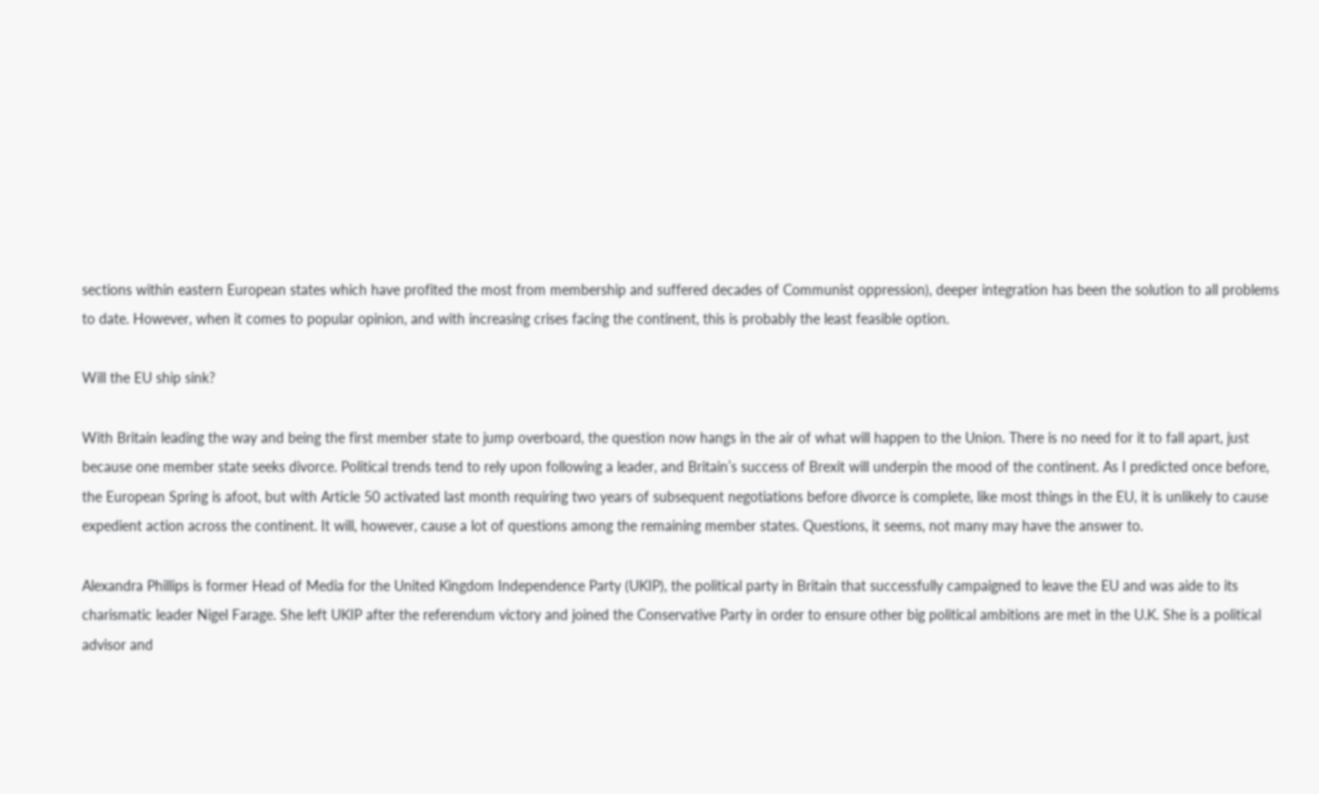sections within eastern European states which have profited the most from membership and suffered decades of Communist oppression), deeper integration has been the solution to all problems to date. However, when it comes to popular opinion, and with increasing crises facing the continent, this is probably the least feasible option.

Will the EU ship sink?

With Britain leading the way and being the first member state to jump overboard, the question now hangs in the air of what will happen to the Union. There is no need for it to fall apart, just because one member state seeks divorce. Political trends tend to rely upon following a leader, and Britain’s success of Brexit will underpin the mood of the continent. As I predicted once before, the European Spring is afoot, but with Article 50 activated last month requiring two years of subsequent negotiations before divorce is complete, like most things in the EU, it is unlikely to cause expedient action across the continent. It will, however, cause a lot of questions among the remaining member states. Questions, it seems, not many may have the answer to.

Alexandra Phillips is former Head of Media for the United Kingdom Independence Party (UKIP), the political party in Britain that successfully campaigned to leave the EU and was aide to its charismatic leader Nigel Farage. She left UKIP after the referendum victory and joined the Conservative Party in order to ensure other big political ambitions are met in the U.K. She is a political advisor and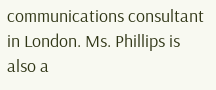communications consultant in London. Ms. Phillips is also a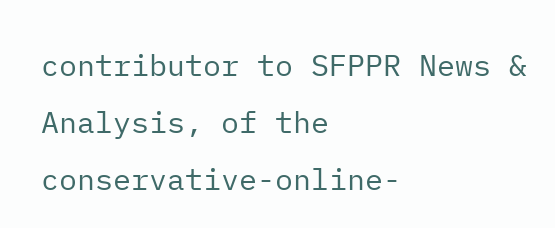contributor to SFPPR News & Analysis, of the conservative-online-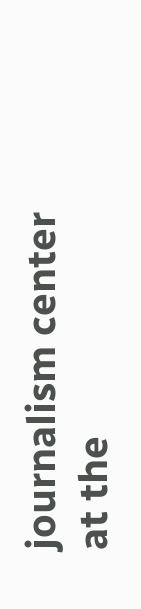journalism center at the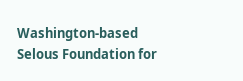Washington-based Selous Foundation for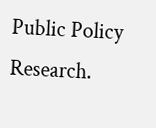Public Policy Research.